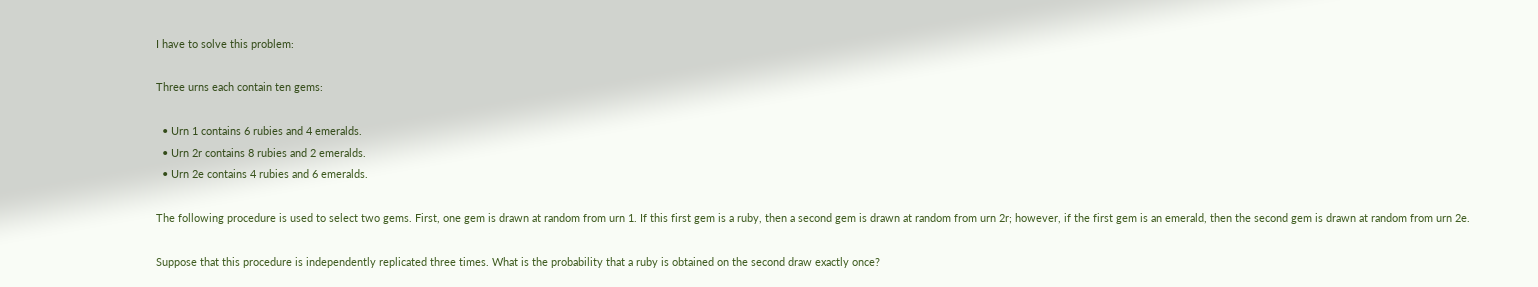I have to solve this problem:

Three urns each contain ten gems:

  • Urn 1 contains 6 rubies and 4 emeralds.
  • Urn 2r contains 8 rubies and 2 emeralds.
  • Urn 2e contains 4 rubies and 6 emeralds.

The following procedure is used to select two gems. First, one gem is drawn at random from urn 1. If this first gem is a ruby, then a second gem is drawn at random from urn 2r; however, if the first gem is an emerald, then the second gem is drawn at random from urn 2e.

Suppose that this procedure is independently replicated three times. What is the probability that a ruby is obtained on the second draw exactly once?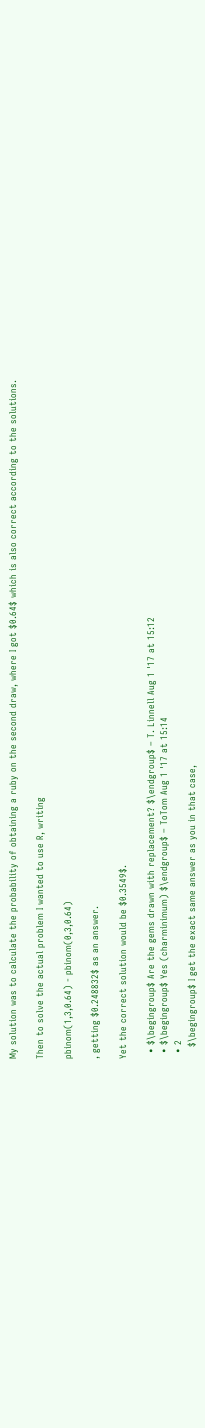My solution was to calculate the probability of obtaining a ruby on the second draw, where I got $0.64$ which is also correct according to the solutions.

Then to solve the actual problem I wanted to use R, writing

pbinom(1,3,0.64) - pbinom(0,3,0.64)

, getting $0.248832$ as an answer.

Yet the correct solution would be $0.3549$.

  • $\begingroup$ Are the gems drawn with replacement? $\endgroup$ – T. Linnell Aug 1 '17 at 15:12
  • $\begingroup$ Yes (charminimum) $\endgroup$ – ToTom Aug 1 '17 at 15:14
  • 2
    $\begingroup$ I get the exact same answer as you in that case,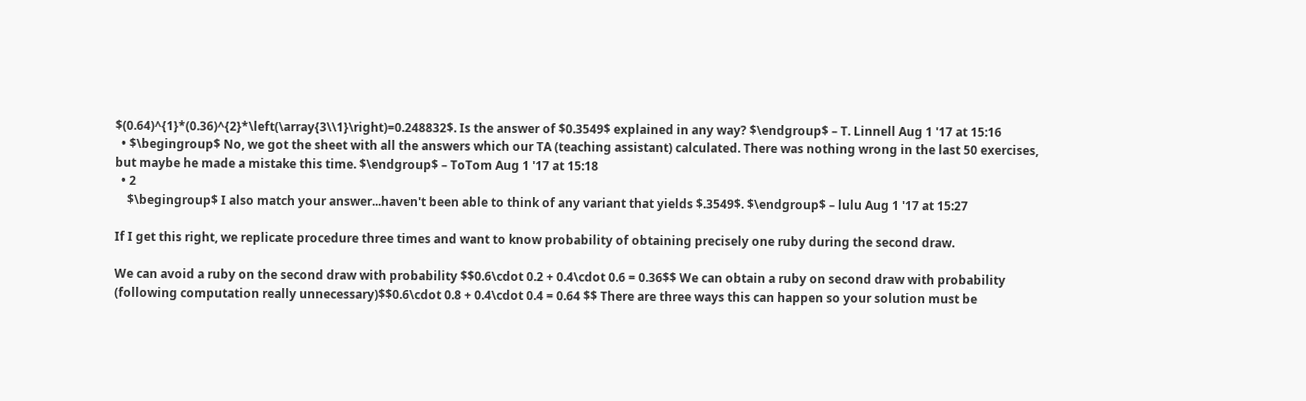$(0.64)^{1}*(0.36)^{2}*\left(\array{3\\1}\right)=0.248832$. Is the answer of $0.3549$ explained in any way? $\endgroup$ – T. Linnell Aug 1 '17 at 15:16
  • $\begingroup$ No, we got the sheet with all the answers which our TA (teaching assistant) calculated. There was nothing wrong in the last 50 exercises, but maybe he made a mistake this time. $\endgroup$ – ToTom Aug 1 '17 at 15:18
  • 2
    $\begingroup$ I also match your answer...haven't been able to think of any variant that yields $.3549$. $\endgroup$ – lulu Aug 1 '17 at 15:27

If I get this right, we replicate procedure three times and want to know probability of obtaining precisely one ruby during the second draw.

We can avoid a ruby on the second draw with probability $$0.6\cdot 0.2 + 0.4\cdot 0.6 = 0.36$$ We can obtain a ruby on second draw with probability (following computation really unnecessary)$$0.6\cdot 0.8 + 0.4\cdot 0.4 = 0.64 $$ There are three ways this can happen so your solution must be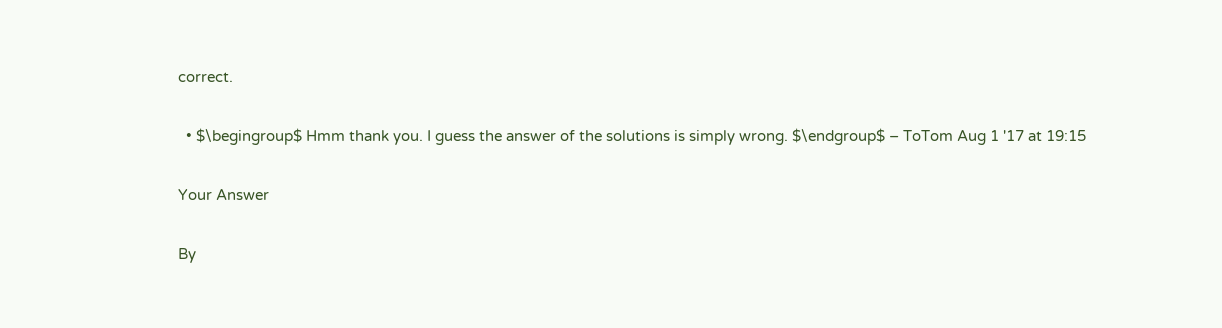correct.

  • $\begingroup$ Hmm thank you. I guess the answer of the solutions is simply wrong. $\endgroup$ – ToTom Aug 1 '17 at 19:15

Your Answer

By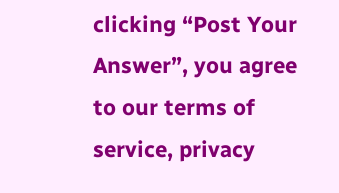clicking “Post Your Answer”, you agree to our terms of service, privacy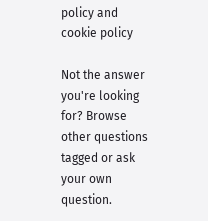policy and cookie policy

Not the answer you're looking for? Browse other questions tagged or ask your own question.